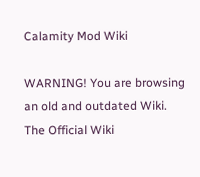Calamity Mod Wiki

WARNING! You are browsing an old and outdated Wiki. The Official Wiki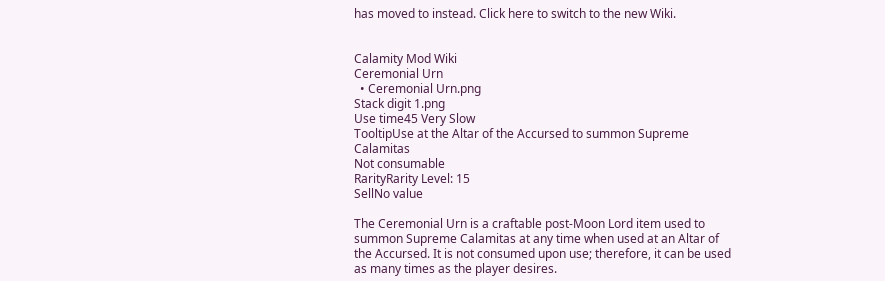has moved to instead. Click here to switch to the new Wiki.


Calamity Mod Wiki
Ceremonial Urn
  • Ceremonial Urn.png
Stack digit 1.png
Use time45 Very Slow
TooltipUse at the Altar of the Accursed to summon Supreme Calamitas
Not consumable
RarityRarity Level: 15
SellNo value

The Ceremonial Urn is a craftable post-Moon Lord item used to summon Supreme Calamitas at any time when used at an Altar of the Accursed. It is not consumed upon use; therefore, it can be used as many times as the player desires.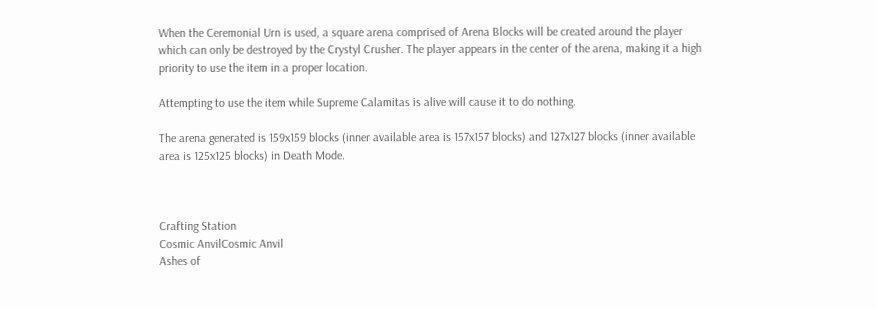When the Ceremonial Urn is used, a square arena comprised of Arena Blocks will be created around the player which can only be destroyed by the Crystyl Crusher. The player appears in the center of the arena, making it a high priority to use the item in a proper location.

Attempting to use the item while Supreme Calamitas is alive will cause it to do nothing.

The arena generated is 159x159 blocks (inner available area is 157x157 blocks) and 127x127 blocks (inner available area is 125x125 blocks) in Death Mode.



Crafting Station
Cosmic AnvilCosmic Anvil
Ashes of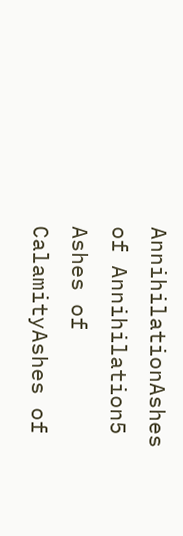AnnihilationAshes of Annihilation5
Ashes of CalamityAshes of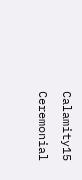Calamity15
Ceremonial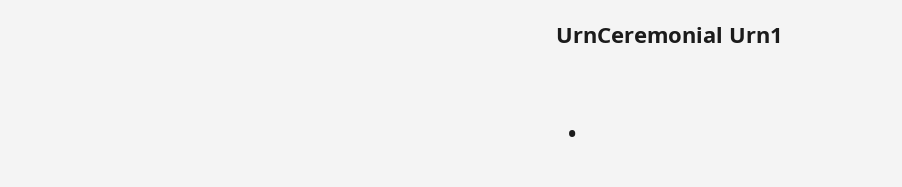UrnCeremonial Urn1


  •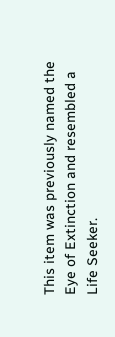This item was previously named the Eye of Extinction and resembled a Life Seeker.